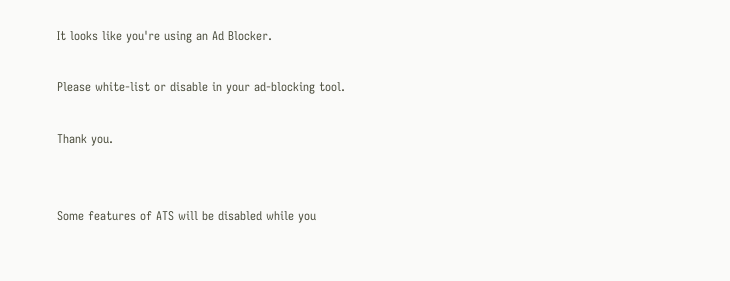It looks like you're using an Ad Blocker.

Please white-list or disable in your ad-blocking tool.

Thank you.


Some features of ATS will be disabled while you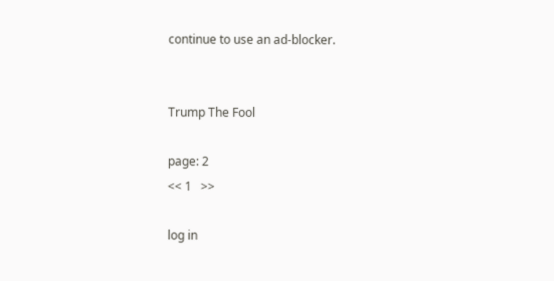continue to use an ad-blocker.


Trump The Fool

page: 2
<< 1   >>

log in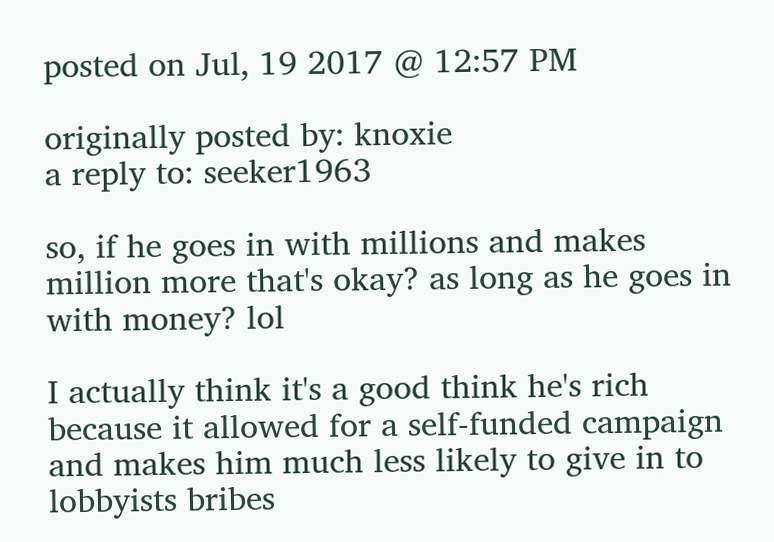posted on Jul, 19 2017 @ 12:57 PM

originally posted by: knoxie
a reply to: seeker1963

so, if he goes in with millions and makes million more that's okay? as long as he goes in with money? lol

I actually think it's a good think he's rich because it allowed for a self-funded campaign and makes him much less likely to give in to lobbyists bribes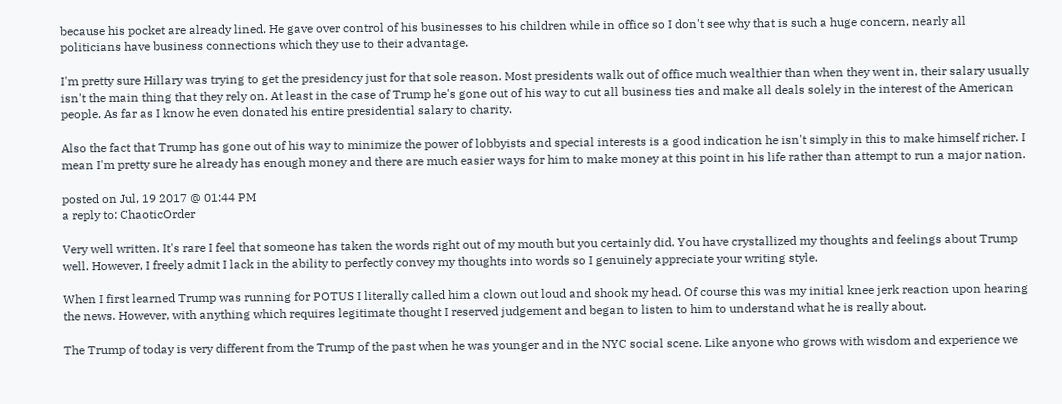because his pocket are already lined. He gave over control of his businesses to his children while in office so I don't see why that is such a huge concern, nearly all politicians have business connections which they use to their advantage.

I'm pretty sure Hillary was trying to get the presidency just for that sole reason. Most presidents walk out of office much wealthier than when they went in, their salary usually isn't the main thing that they rely on. At least in the case of Trump he's gone out of his way to cut all business ties and make all deals solely in the interest of the American people. As far as I know he even donated his entire presidential salary to charity.

Also the fact that Trump has gone out of his way to minimize the power of lobbyists and special interests is a good indication he isn't simply in this to make himself richer. I mean I'm pretty sure he already has enough money and there are much easier ways for him to make money at this point in his life rather than attempt to run a major nation.

posted on Jul, 19 2017 @ 01:44 PM
a reply to: ChaoticOrder

Very well written. It's rare I feel that someone has taken the words right out of my mouth but you certainly did. You have crystallized my thoughts and feelings about Trump well. However, I freely admit I lack in the ability to perfectly convey my thoughts into words so I genuinely appreciate your writing style.

When I first learned Trump was running for POTUS I literally called him a clown out loud and shook my head. Of course this was my initial knee jerk reaction upon hearing the news. However, with anything which requires legitimate thought I reserved judgement and began to listen to him to understand what he is really about.

The Trump of today is very different from the Trump of the past when he was younger and in the NYC social scene. Like anyone who grows with wisdom and experience we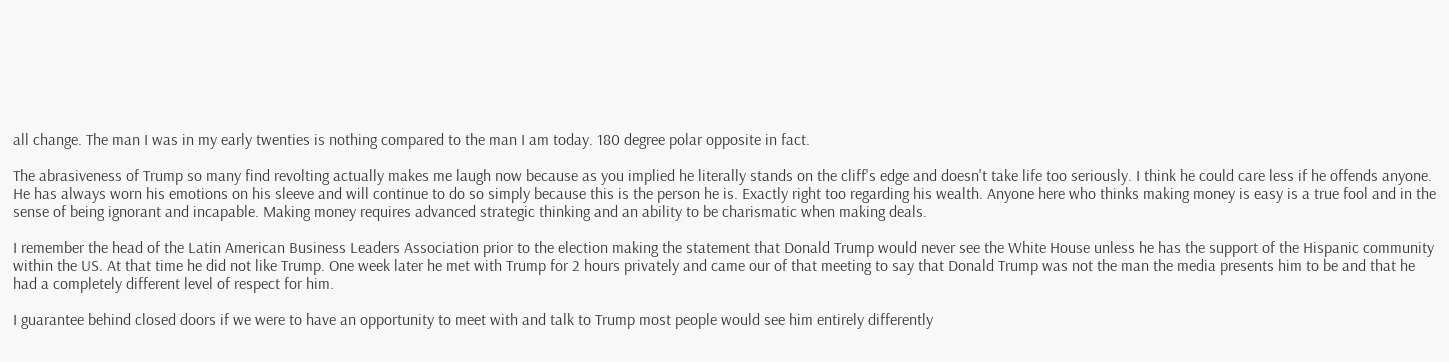all change. The man I was in my early twenties is nothing compared to the man I am today. 180 degree polar opposite in fact.

The abrasiveness of Trump so many find revolting actually makes me laugh now because as you implied he literally stands on the cliff's edge and doesn't take life too seriously. I think he could care less if he offends anyone. He has always worn his emotions on his sleeve and will continue to do so simply because this is the person he is. Exactly right too regarding his wealth. Anyone here who thinks making money is easy is a true fool and in the sense of being ignorant and incapable. Making money requires advanced strategic thinking and an ability to be charismatic when making deals.

I remember the head of the Latin American Business Leaders Association prior to the election making the statement that Donald Trump would never see the White House unless he has the support of the Hispanic community within the US. At that time he did not like Trump. One week later he met with Trump for 2 hours privately and came our of that meeting to say that Donald Trump was not the man the media presents him to be and that he had a completely different level of respect for him.

I guarantee behind closed doors if we were to have an opportunity to meet with and talk to Trump most people would see him entirely differently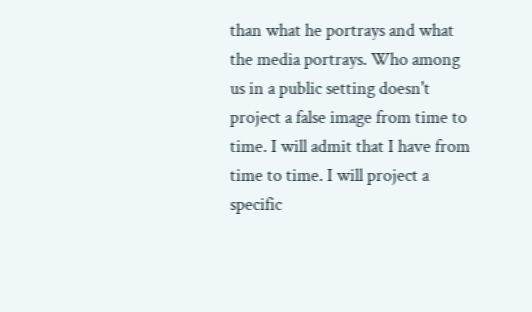than what he portrays and what the media portrays. Who among us in a public setting doesn't project a false image from time to time. I will admit that I have from time to time. I will project a specific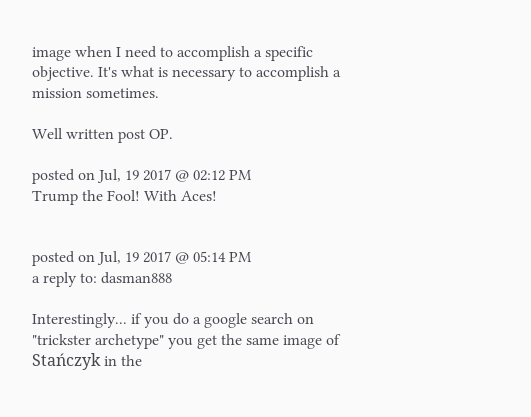image when I need to accomplish a specific objective. It's what is necessary to accomplish a mission sometimes.

Well written post OP.

posted on Jul, 19 2017 @ 02:12 PM
Trump the Fool! With Aces!


posted on Jul, 19 2017 @ 05:14 PM
a reply to: dasman888

Interestingly... if you do a google search on "trickster archetype" you get the same image of Stańczyk in the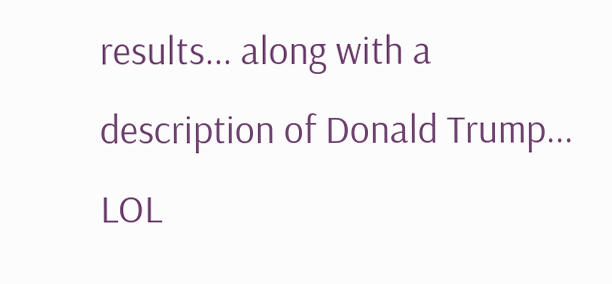results... along with a description of Donald Trump... LOL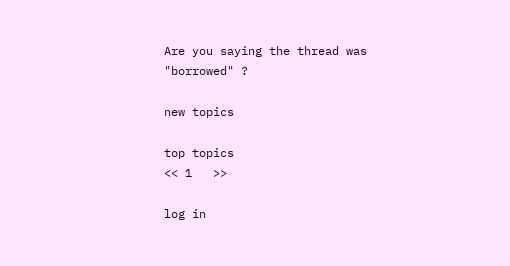Are you saying the thread was "borrowed" ?

new topics

top topics
<< 1   >>

log in